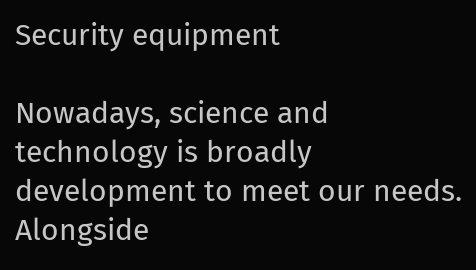Security equipment

Nowadays, science and technology is broadly development to meet our needs. Alongside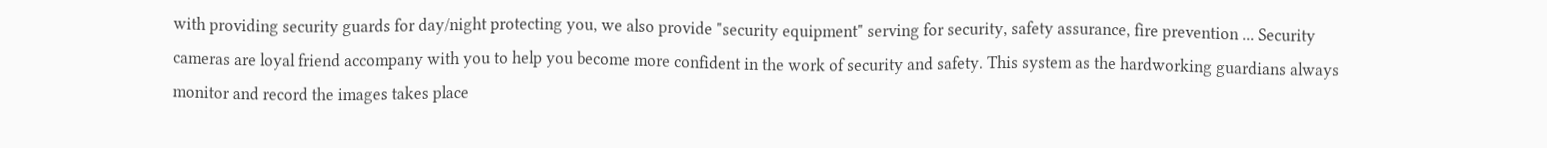with providing security guards for day/night protecting you, we also provide "security equipment" serving for security, safety assurance, fire prevention ... Security cameras are loyal friend accompany with you to help you become more confident in the work of security and safety. This system as the hardworking guardians always monitor and record the images takes place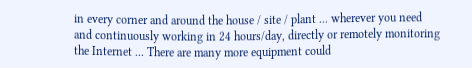in every corner and around the house / site / plant ... wherever you need and continuously working in 24 hours/day, directly or remotely monitoring the Internet ... There are many more equipment could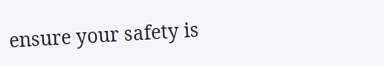ensure your safety is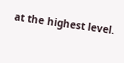at the highest level.